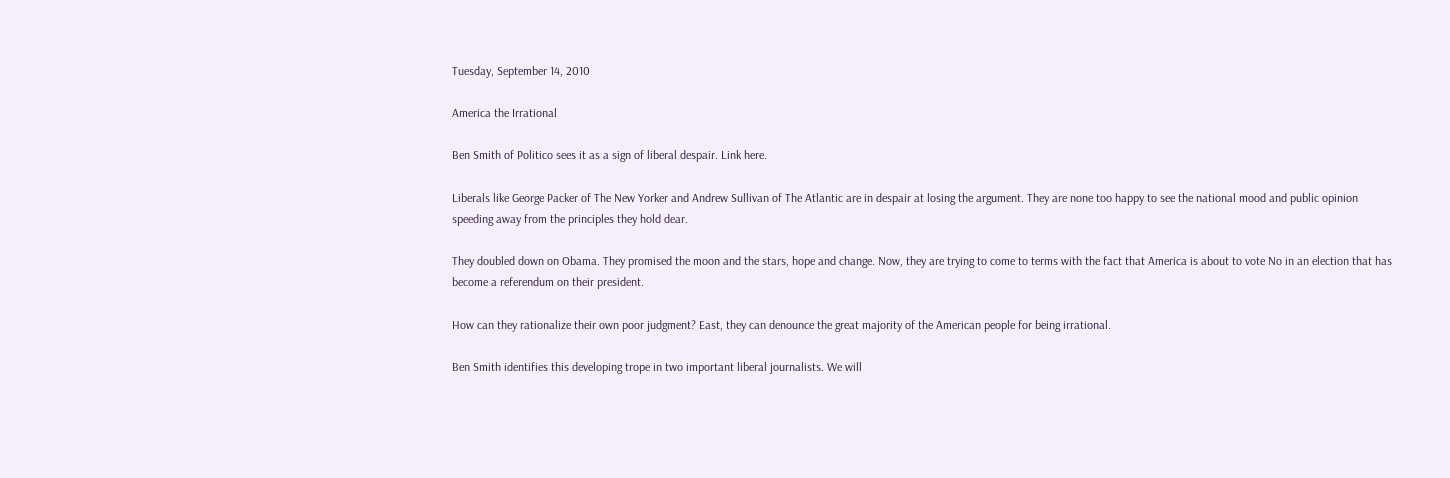Tuesday, September 14, 2010

America the Irrational

Ben Smith of Politico sees it as a sign of liberal despair. Link here.

Liberals like George Packer of The New Yorker and Andrew Sullivan of The Atlantic are in despair at losing the argument. They are none too happy to see the national mood and public opinion speeding away from the principles they hold dear.

They doubled down on Obama. They promised the moon and the stars, hope and change. Now, they are trying to come to terms with the fact that America is about to vote No in an election that has become a referendum on their president.

How can they rationalize their own poor judgment? East, they can denounce the great majority of the American people for being irrational.

Ben Smith identifies this developing trope in two important liberal journalists. We will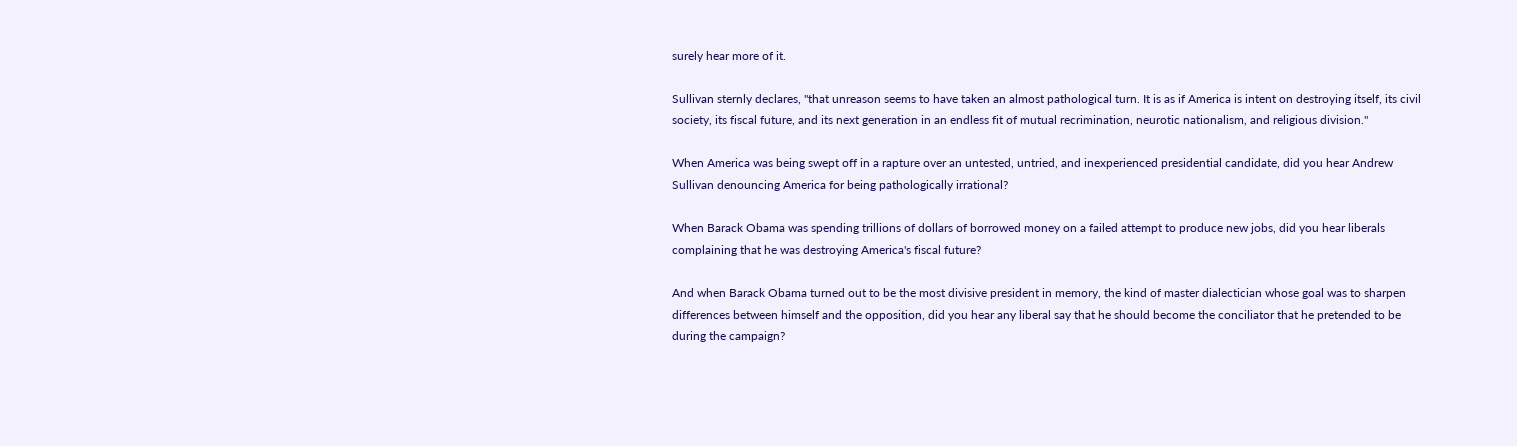surely hear more of it.

Sullivan sternly declares, "that unreason seems to have taken an almost pathological turn. It is as if America is intent on destroying itself, its civil society, its fiscal future, and its next generation in an endless fit of mutual recrimination, neurotic nationalism, and religious division."

When America was being swept off in a rapture over an untested, untried, and inexperienced presidential candidate, did you hear Andrew Sullivan denouncing America for being pathologically irrational?

When Barack Obama was spending trillions of dollars of borrowed money on a failed attempt to produce new jobs, did you hear liberals complaining that he was destroying America's fiscal future?

And when Barack Obama turned out to be the most divisive president in memory, the kind of master dialectician whose goal was to sharpen differences between himself and the opposition, did you hear any liberal say that he should become the conciliator that he pretended to be during the campaign?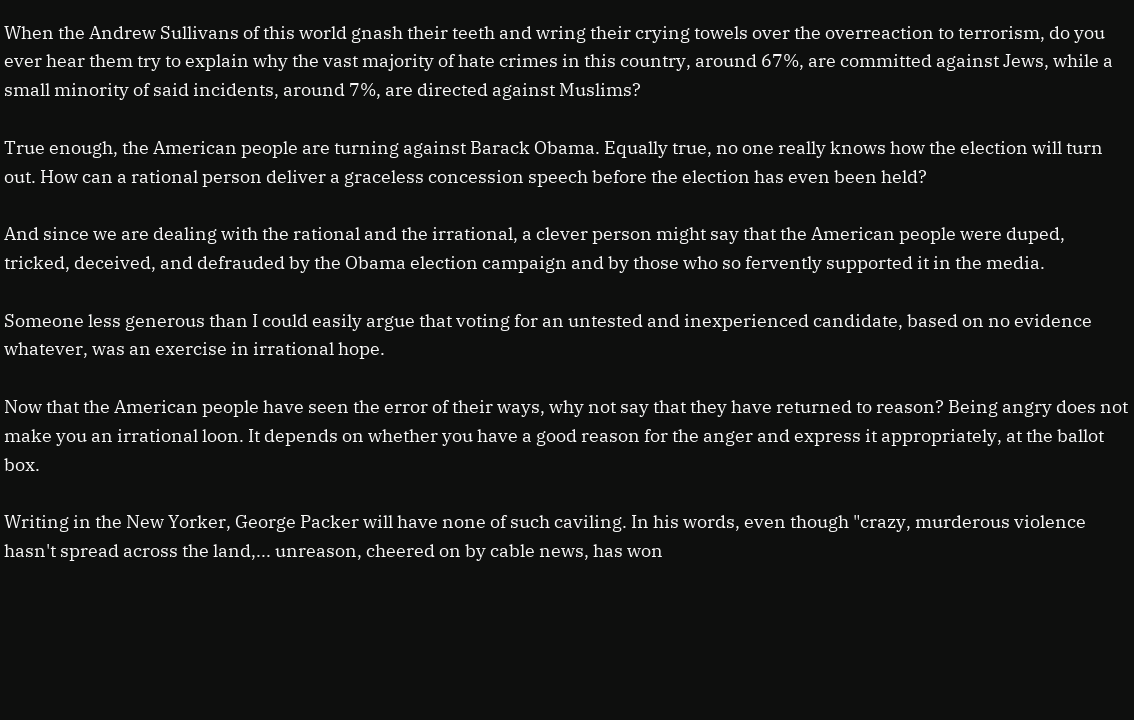When the Andrew Sullivans of this world gnash their teeth and wring their crying towels over the overreaction to terrorism, do you ever hear them try to explain why the vast majority of hate crimes in this country, around 67%, are committed against Jews, while a small minority of said incidents, around 7%, are directed against Muslims?

True enough, the American people are turning against Barack Obama. Equally true, no one really knows how the election will turn out. How can a rational person deliver a graceless concession speech before the election has even been held?

And since we are dealing with the rational and the irrational, a clever person might say that the American people were duped, tricked, deceived, and defrauded by the Obama election campaign and by those who so fervently supported it in the media.

Someone less generous than I could easily argue that voting for an untested and inexperienced candidate, based on no evidence whatever, was an exercise in irrational hope.

Now that the American people have seen the error of their ways, why not say that they have returned to reason? Being angry does not make you an irrational loon. It depends on whether you have a good reason for the anger and express it appropriately, at the ballot box.

Writing in the New Yorker, George Packer will have none of such caviling. In his words, even though "crazy, murderous violence hasn't spread across the land,... unreason, cheered on by cable news, has won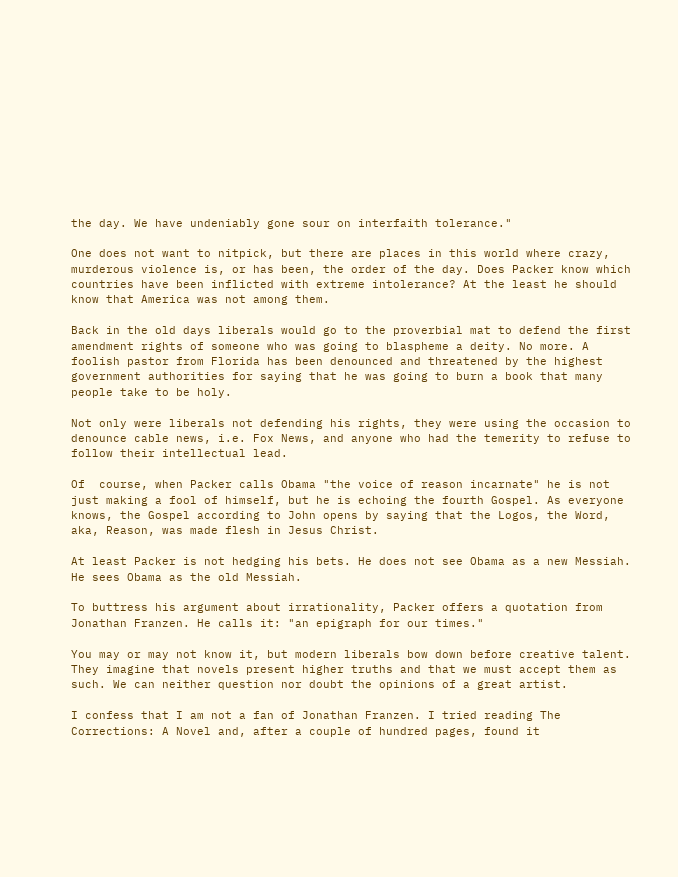the day. We have undeniably gone sour on interfaith tolerance."

One does not want to nitpick, but there are places in this world where crazy, murderous violence is, or has been, the order of the day. Does Packer know which countries have been inflicted with extreme intolerance? At the least he should know that America was not among them.

Back in the old days liberals would go to the proverbial mat to defend the first amendment rights of someone who was going to blaspheme a deity. No more. A foolish pastor from Florida has been denounced and threatened by the highest government authorities for saying that he was going to burn a book that many people take to be holy.

Not only were liberals not defending his rights, they were using the occasion to denounce cable news, i.e. Fox News, and anyone who had the temerity to refuse to follow their intellectual lead.

Of  course, when Packer calls Obama "the voice of reason incarnate" he is not just making a fool of himself, but he is echoing the fourth Gospel. As everyone knows, the Gospel according to John opens by saying that the Logos, the Word, aka, Reason, was made flesh in Jesus Christ.

At least Packer is not hedging his bets. He does not see Obama as a new Messiah. He sees Obama as the old Messiah.

To buttress his argument about irrationality, Packer offers a quotation from Jonathan Franzen. He calls it: "an epigraph for our times."

You may or may not know it, but modern liberals bow down before creative talent. They imagine that novels present higher truths and that we must accept them as such. We can neither question nor doubt the opinions of a great artist.

I confess that I am not a fan of Jonathan Franzen. I tried reading The Corrections: A Novel and, after a couple of hundred pages, found it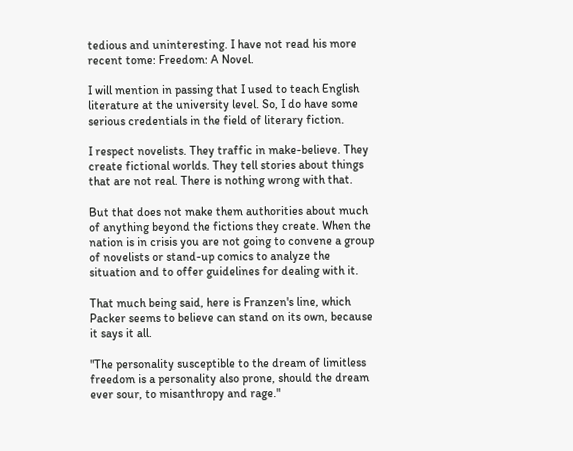tedious and uninteresting. I have not read his more recent tome: Freedom: A Novel.

I will mention in passing that I used to teach English literature at the university level. So, I do have some serious credentials in the field of literary fiction.

I respect novelists. They traffic in make-believe. They create fictional worlds. They tell stories about things that are not real. There is nothing wrong with that.

But that does not make them authorities about much of anything beyond the fictions they create. When the nation is in crisis you are not going to convene a group of novelists or stand-up comics to analyze the situation and to offer guidelines for dealing with it.

That much being said, here is Franzen's line, which Packer seems to believe can stand on its own, because it says it all.

"The personality susceptible to the dream of limitless freedom is a personality also prone, should the dream ever sour, to misanthropy and rage."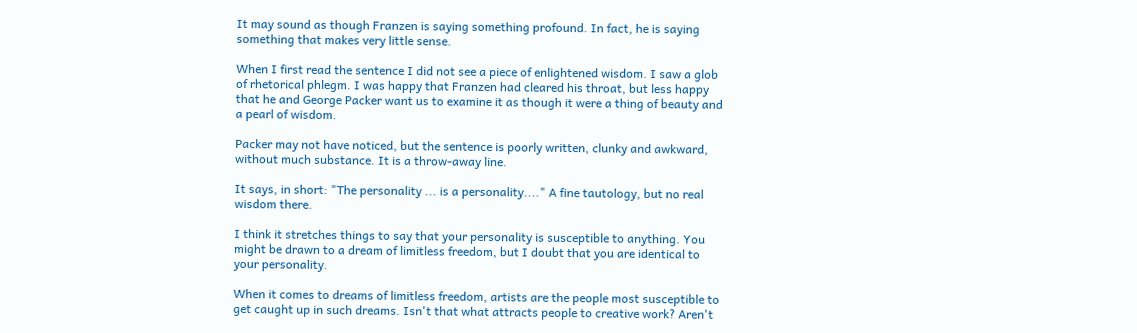It may sound as though Franzen is saying something profound. In fact, he is saying something that makes very little sense.

When I first read the sentence I did not see a piece of enlightened wisdom. I saw a glob of rhetorical phlegm. I was happy that Franzen had cleared his throat, but less happy that he and George Packer want us to examine it as though it were a thing of beauty and a pearl of wisdom.

Packer may not have noticed, but the sentence is poorly written, clunky and awkward, without much substance. It is a throw-away line.

It says, in short: "The personality ... is a personality...." A fine tautology, but no real wisdom there.

I think it stretches things to say that your personality is susceptible to anything. You might be drawn to a dream of limitless freedom, but I doubt that you are identical to your personality.

When it comes to dreams of limitless freedom, artists are the people most susceptible to get caught up in such dreams. Isn't that what attracts people to creative work? Aren't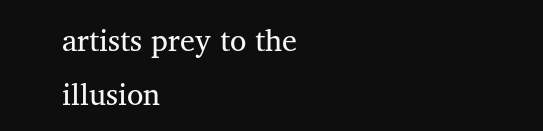artists prey to the illusion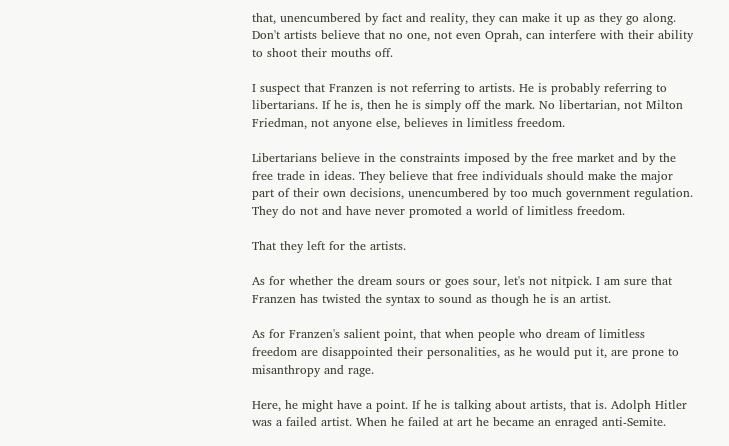that, unencumbered by fact and reality, they can make it up as they go along. Don't artists believe that no one, not even Oprah, can interfere with their ability to shoot their mouths off.

I suspect that Franzen is not referring to artists. He is probably referring to libertarians. If he is, then he is simply off the mark. No libertarian, not Milton Friedman, not anyone else, believes in limitless freedom.

Libertarians believe in the constraints imposed by the free market and by the free trade in ideas. They believe that free individuals should make the major part of their own decisions, unencumbered by too much government regulation. They do not and have never promoted a world of limitless freedom.

That they left for the artists.

As for whether the dream sours or goes sour, let's not nitpick. I am sure that Franzen has twisted the syntax to sound as though he is an artist.

As for Franzen's salient point, that when people who dream of limitless freedom are disappointed their personalities, as he would put it, are prone to misanthropy and rage.

Here, he might have a point. If he is talking about artists, that is. Adolph Hitler was a failed artist. When he failed at art he became an enraged anti-Semite.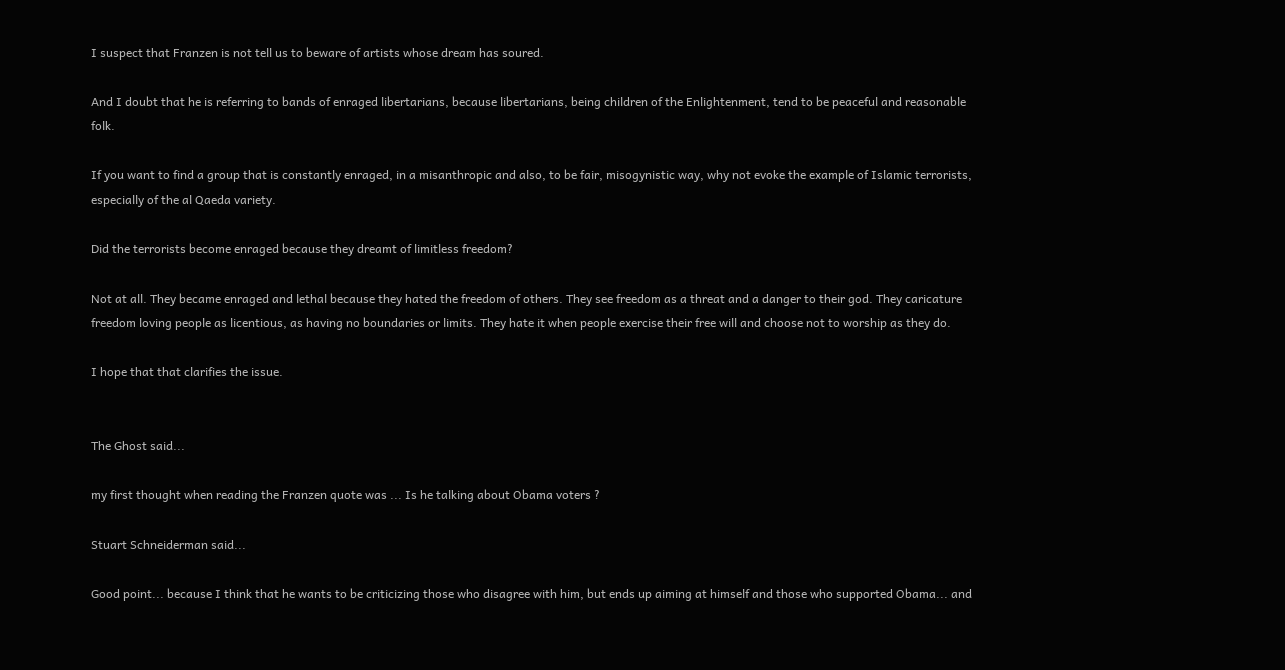I suspect that Franzen is not tell us to beware of artists whose dream has soured.

And I doubt that he is referring to bands of enraged libertarians, because libertarians, being children of the Enlightenment, tend to be peaceful and reasonable folk.

If you want to find a group that is constantly enraged, in a misanthropic and also, to be fair, misogynistic way, why not evoke the example of Islamic terrorists, especially of the al Qaeda variety.

Did the terrorists become enraged because they dreamt of limitless freedom?

Not at all. They became enraged and lethal because they hated the freedom of others. They see freedom as a threat and a danger to their god. They caricature freedom loving people as licentious, as having no boundaries or limits. They hate it when people exercise their free will and choose not to worship as they do.

I hope that that clarifies the issue.


The Ghost said...

my first thought when reading the Franzen quote was ... Is he talking about Obama voters ?

Stuart Schneiderman said...

Good point... because I think that he wants to be criticizing those who disagree with him, but ends up aiming at himself and those who supported Obama... and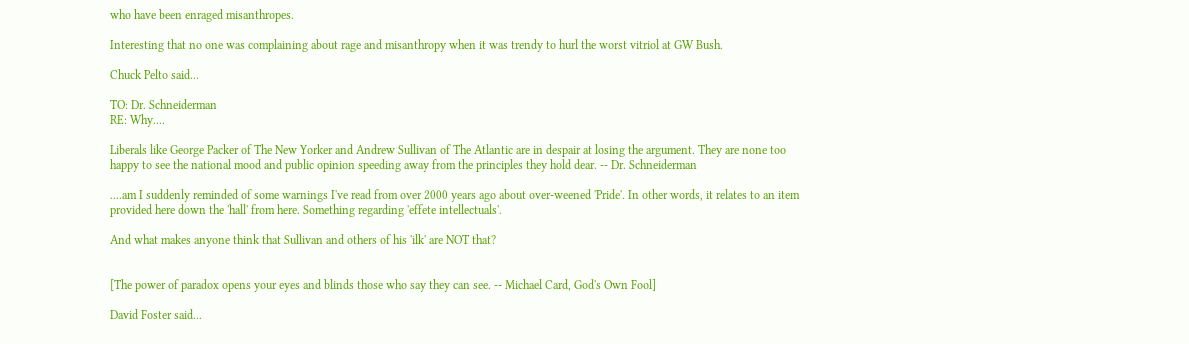who have been enraged misanthropes.

Interesting that no one was complaining about rage and misanthropy when it was trendy to hurl the worst vitriol at GW Bush.

Chuck Pelto said...

TO: Dr. Schneiderman
RE: Why....

Liberals like George Packer of The New Yorker and Andrew Sullivan of The Atlantic are in despair at losing the argument. They are none too happy to see the national mood and public opinion speeding away from the principles they hold dear. -- Dr. Schneiderman

....am I suddenly reminded of some warnings I've read from over 2000 years ago about over-weened 'Pride'. In other words, it relates to an item provided here down the 'hall' from here. Something regarding 'effete intellectuals'.

And what makes anyone think that Sullivan and others of his 'ilk' are NOT that?


[The power of paradox opens your eyes and blinds those who say they can see. -- Michael Card, God's Own Fool]

David Foster said...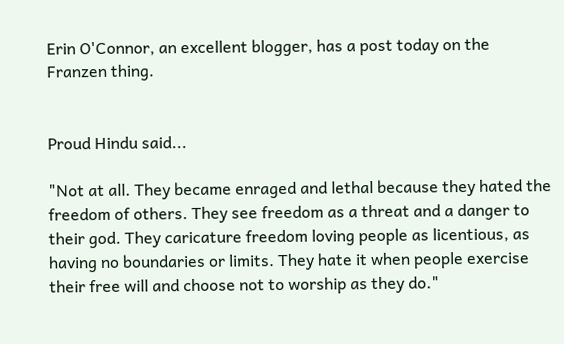Erin O'Connor, an excellent blogger, has a post today on the Franzen thing.


Proud Hindu said...

"Not at all. They became enraged and lethal because they hated the freedom of others. They see freedom as a threat and a danger to their god. They caricature freedom loving people as licentious, as having no boundaries or limits. They hate it when people exercise their free will and choose not to worship as they do."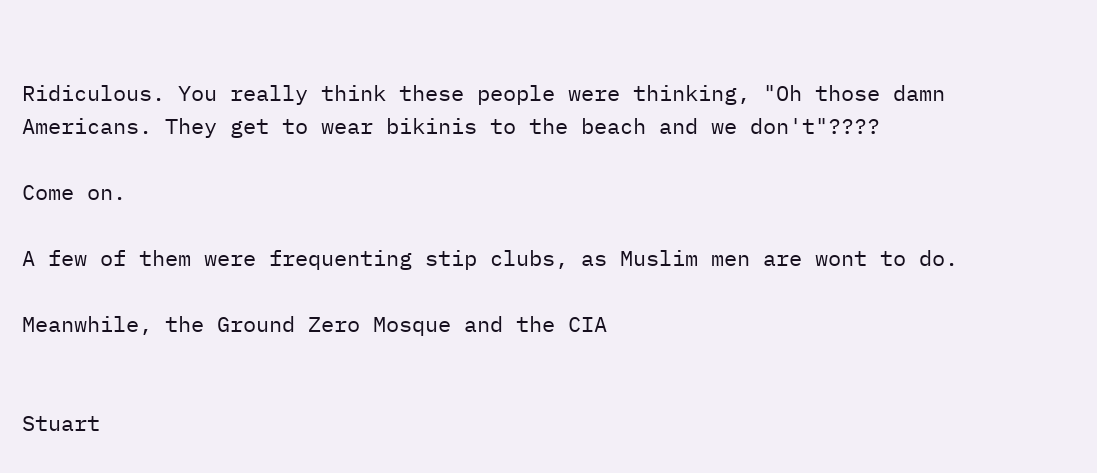Ridiculous. You really think these people were thinking, "Oh those damn Americans. They get to wear bikinis to the beach and we don't"????

Come on.

A few of them were frequenting stip clubs, as Muslim men are wont to do.

Meanwhile, the Ground Zero Mosque and the CIA


Stuart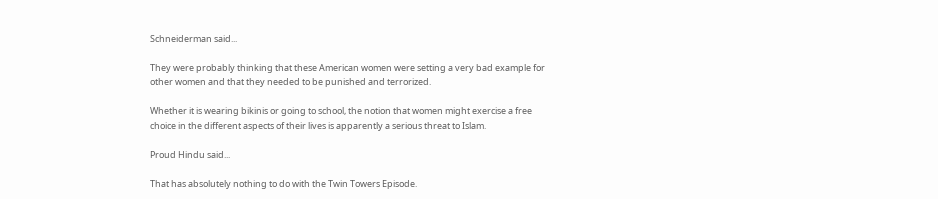Schneiderman said...

They were probably thinking that these American women were setting a very bad example for other women and that they needed to be punished and terrorized.

Whether it is wearing bikinis or going to school, the notion that women might exercise a free choice in the different aspects of their lives is apparently a serious threat to Islam.

Proud Hindu said...

That has absolutely nothing to do with the Twin Towers Episode.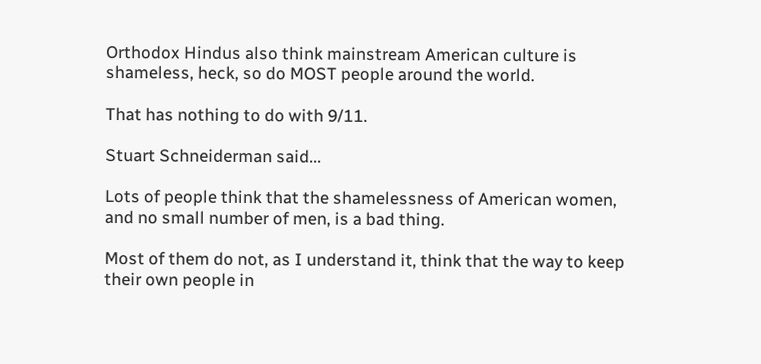Orthodox Hindus also think mainstream American culture is shameless, heck, so do MOST people around the world.

That has nothing to do with 9/11.

Stuart Schneiderman said...

Lots of people think that the shamelessness of American women, and no small number of men, is a bad thing.

Most of them do not, as I understand it, think that the way to keep their own people in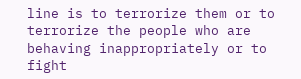line is to terrorize them or to terrorize the people who are behaving inappropriately or to fight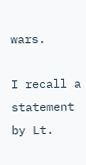wars.

I recall a statement by Lt.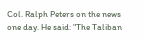Col. Ralph Peters on the news one day. He said: "The Taliban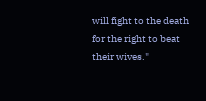will fight to the death for the right to beat their wives."